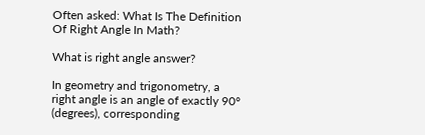Often asked: What Is The Definition Of Right Angle In Math?

What is right angle answer?

In geometry and trigonometry, a right angle is an angle of exactly 90° (degrees), corresponding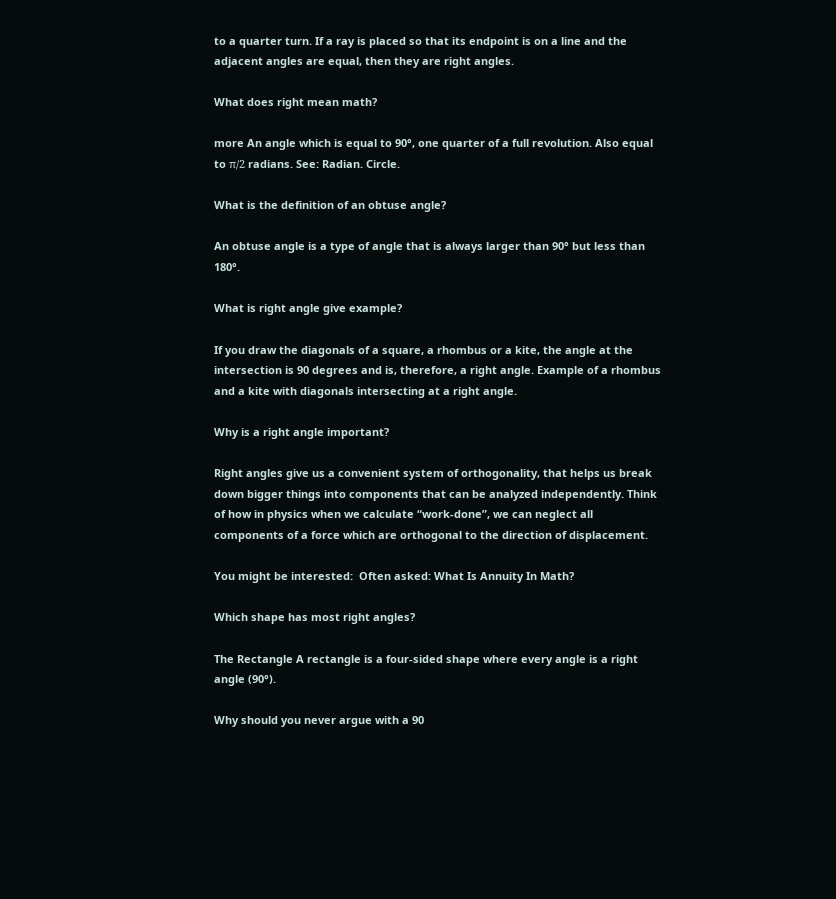to a quarter turn. If a ray is placed so that its endpoint is on a line and the adjacent angles are equal, then they are right angles.

What does right mean math?

more An angle which is equal to 90°, one quarter of a full revolution. Also equal to π/2 radians. See: Radian. Circle.

What is the definition of an obtuse angle?

An obtuse angle is a type of angle that is always larger than 90° but less than 180°.

What is right angle give example?

If you draw the diagonals of a square, a rhombus or a kite, the angle at the intersection is 90 degrees and is, therefore, a right angle. Example of a rhombus and a kite with diagonals intersecting at a right angle.

Why is a right angle important?

Right angles give us a convenient system of orthogonality, that helps us break down bigger things into components that can be analyzed independently. Think of how in physics when we calculate “work-done”, we can neglect all components of a force which are orthogonal to the direction of displacement.

You might be interested:  Often asked: What Is Annuity In Math?

Which shape has most right angles?

The Rectangle A rectangle is a four-sided shape where every angle is a right angle (90°).

Why should you never argue with a 90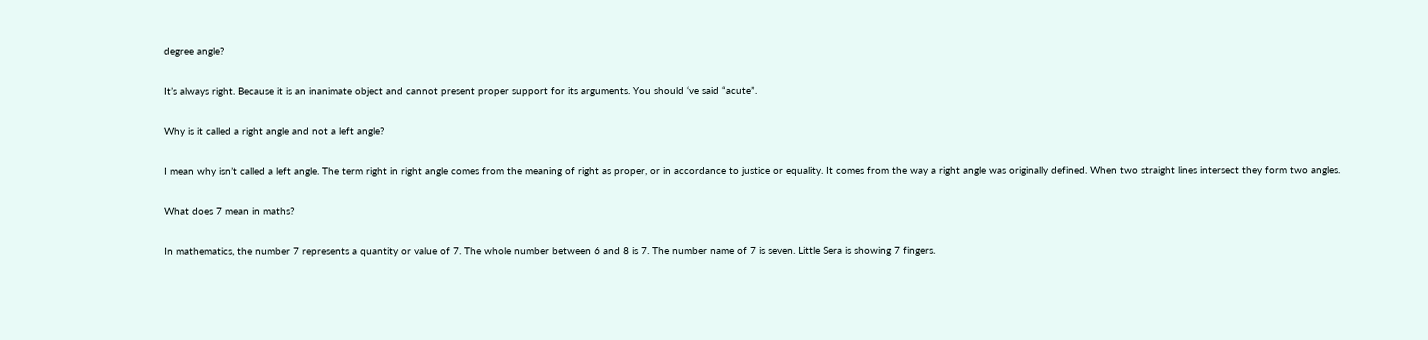degree angle?

It’s always right. Because it is an inanimate object and cannot present proper support for its arguments. You should ‘ve said “acute”.

Why is it called a right angle and not a left angle?

I mean why isn’t called a left angle. The term right in right angle comes from the meaning of right as proper, or in accordance to justice or equality. It comes from the way a right angle was originally defined. When two straight lines intersect they form two angles.

What does 7 mean in maths?

In mathematics, the number 7 represents a quantity or value of 7. The whole number between 6 and 8 is 7. The number name of 7 is seven. Little Sera is showing 7 fingers.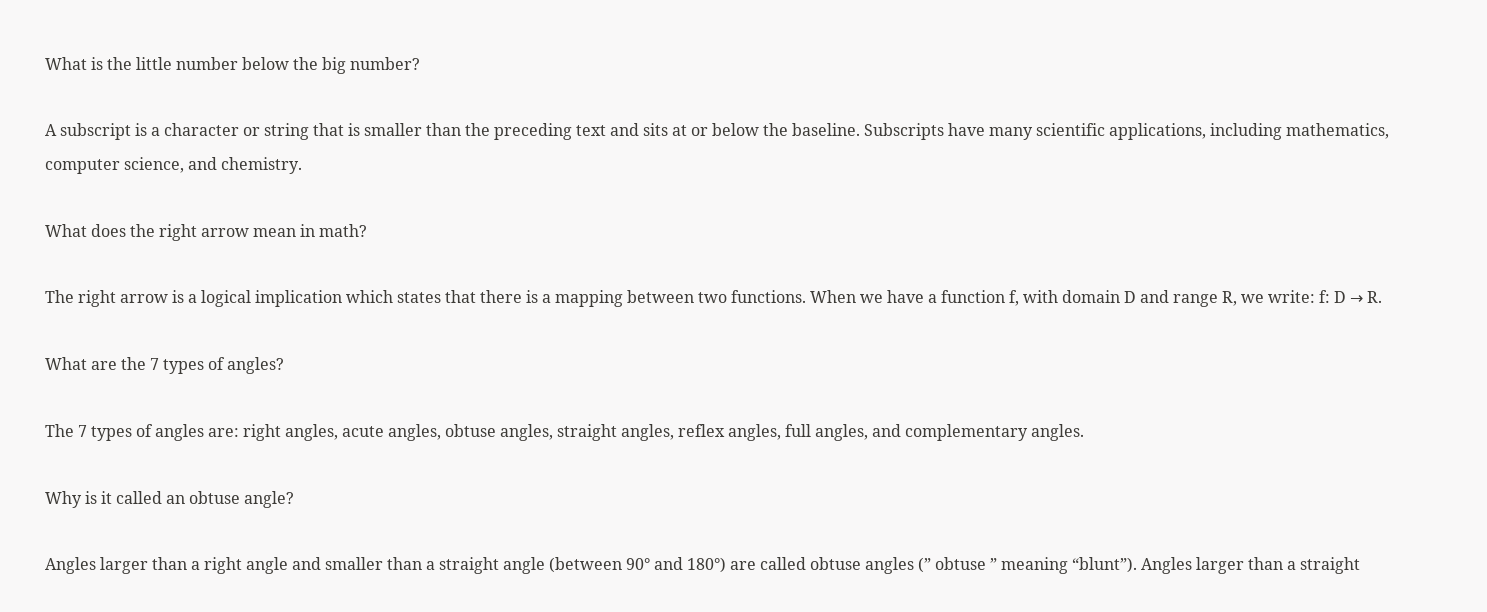What is the little number below the big number?

A subscript is a character or string that is smaller than the preceding text and sits at or below the baseline. Subscripts have many scientific applications, including mathematics, computer science, and chemistry.

What does the right arrow mean in math?

The right arrow is a logical implication which states that there is a mapping between two functions. When we have a function f, with domain D and range R, we write: f: D → R.

What are the 7 types of angles?

The 7 types of angles are: right angles, acute angles, obtuse angles, straight angles, reflex angles, full angles, and complementary angles.

Why is it called an obtuse angle?

Angles larger than a right angle and smaller than a straight angle (between 90° and 180°) are called obtuse angles (” obtuse ” meaning “blunt”). Angles larger than a straight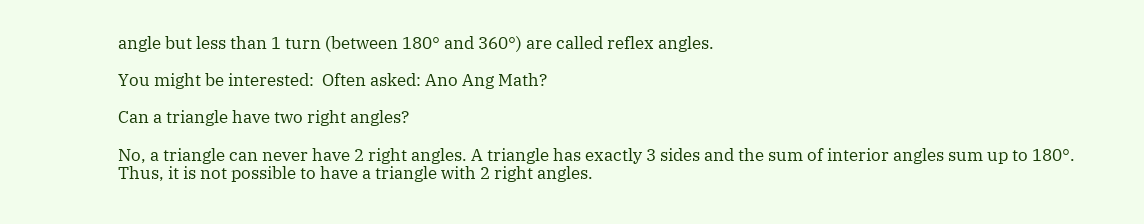angle but less than 1 turn (between 180° and 360°) are called reflex angles.

You might be interested:  Often asked: Ano Ang Math?

Can a triangle have two right angles?

No, a triangle can never have 2 right angles. A triangle has exactly 3 sides and the sum of interior angles sum up to 180°. Thus, it is not possible to have a triangle with 2 right angles.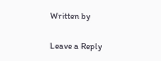Written by

Leave a Reply